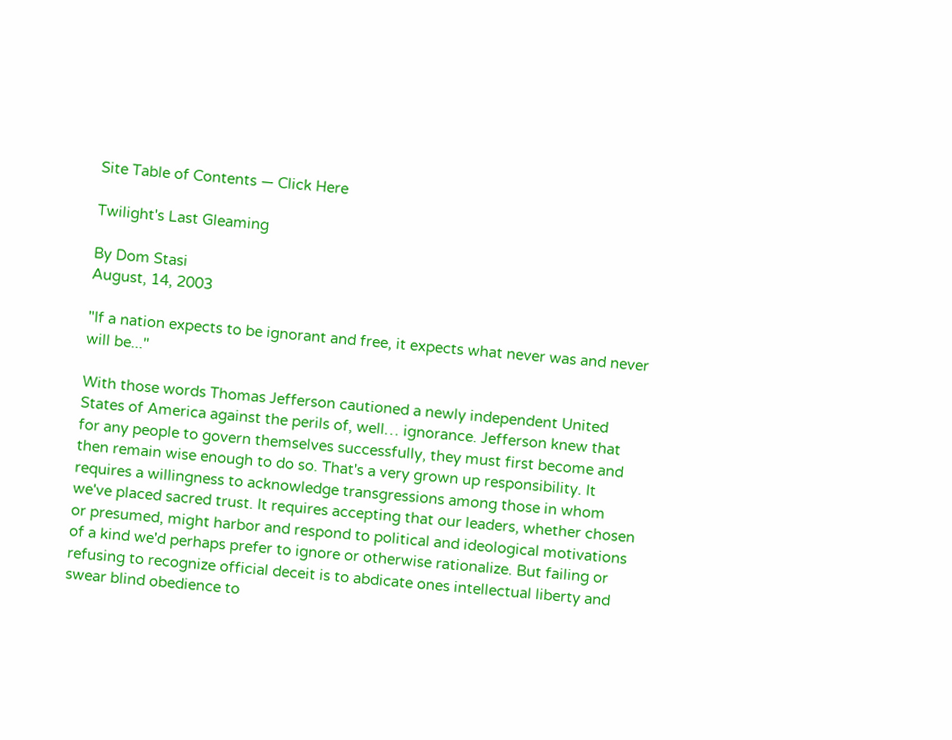Site Table of Contents — Click Here

Twilight's Last Gleaming

By Dom Stasi
August, 14, 2003

"If a nation expects to be ignorant and free, it expects what never was and never will be..."

With those words Thomas Jefferson cautioned a newly independent United States of America against the perils of, well… ignorance. Jefferson knew that for any people to govern themselves successfully, they must first become and then remain wise enough to do so. That's a very grown up responsibility. It requires a willingness to acknowledge transgressions among those in whom we've placed sacred trust. It requires accepting that our leaders, whether chosen or presumed, might harbor and respond to political and ideological motivations of a kind we'd perhaps prefer to ignore or otherwise rationalize. But failing or refusing to recognize official deceit is to abdicate ones intellectual liberty and swear blind obedience to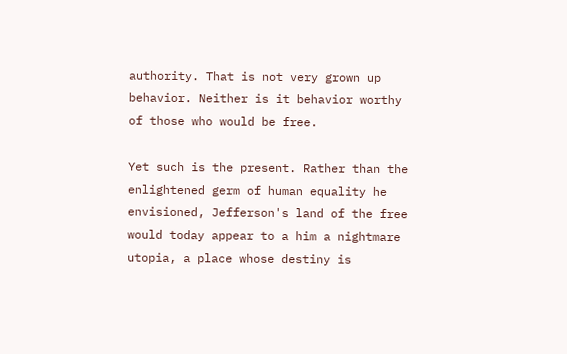authority. That is not very grown up behavior. Neither is it behavior worthy of those who would be free.

Yet such is the present. Rather than the enlightened germ of human equality he envisioned, Jefferson's land of the free would today appear to a him a nightmare utopia, a place whose destiny is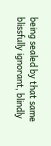being sealed by that same blissfully ignorant, blindly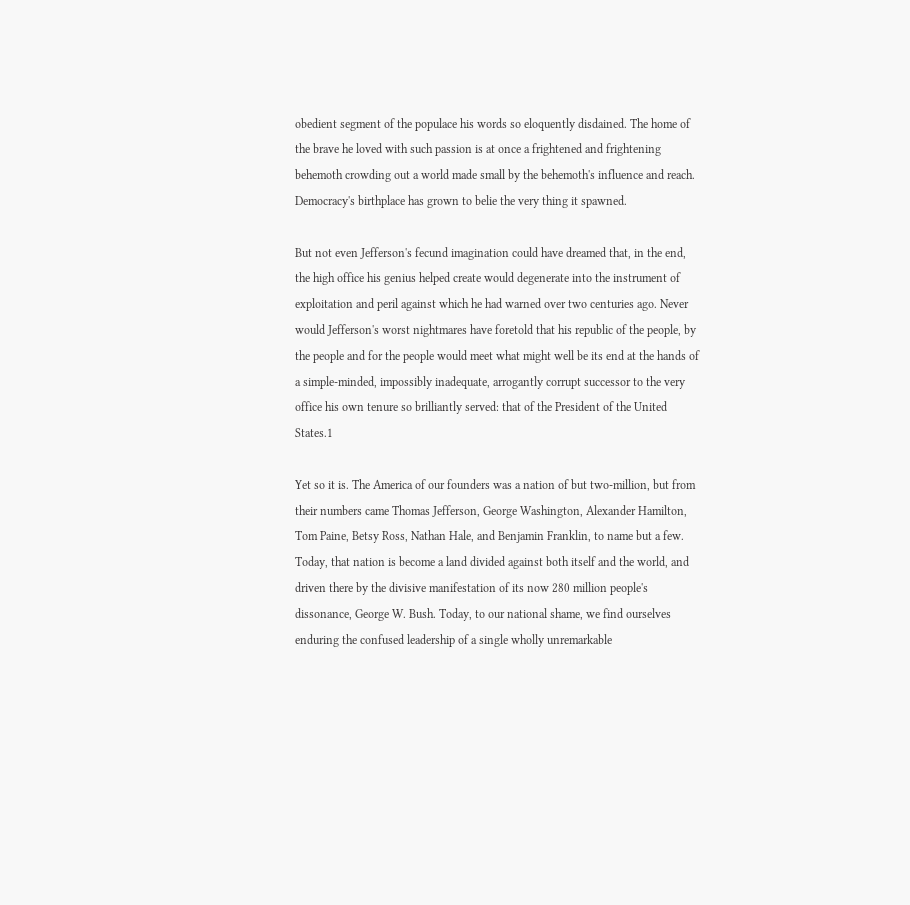obedient segment of the populace his words so eloquently disdained. The home of the brave he loved with such passion is at once a frightened and frightening behemoth crowding out a world made small by the behemoth's influence and reach. Democracy's birthplace has grown to belie the very thing it spawned.

But not even Jefferson's fecund imagination could have dreamed that, in the end, the high office his genius helped create would degenerate into the instrument of exploitation and peril against which he had warned over two centuries ago. Never would Jefferson's worst nightmares have foretold that his republic of the people, by the people and for the people would meet what might well be its end at the hands of a simple-minded, impossibly inadequate, arrogantly corrupt successor to the very office his own tenure so brilliantly served: that of the President of the United States.1

Yet so it is. The America of our founders was a nation of but two-million, but from their numbers came Thomas Jefferson, George Washington, Alexander Hamilton, Tom Paine, Betsy Ross, Nathan Hale, and Benjamin Franklin, to name but a few. Today, that nation is become a land divided against both itself and the world, and driven there by the divisive manifestation of its now 280 million people's dissonance, George W. Bush. Today, to our national shame, we find ourselves enduring the confused leadership of a single wholly unremarkable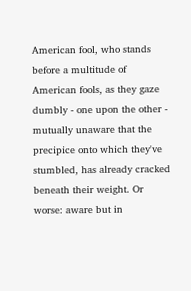American fool, who stands before a multitude of American fools, as they gaze dumbly - one upon the other - mutually unaware that the precipice onto which they've stumbled, has already cracked beneath their weight. Or worse: aware but in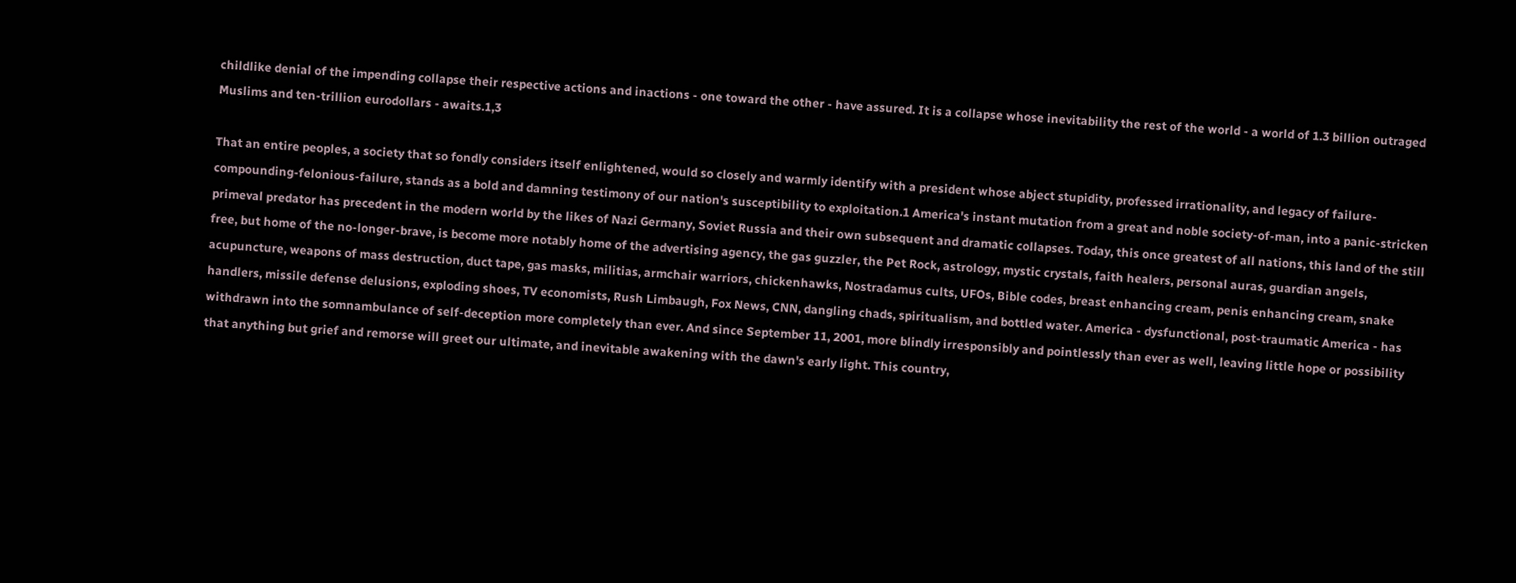childlike denial of the impending collapse their respective actions and inactions - one toward the other - have assured. It is a collapse whose inevitability the rest of the world - a world of 1.3 billion outraged Muslims and ten-trillion eurodollars - awaits.1,3

That an entire peoples, a society that so fondly considers itself enlightened, would so closely and warmly identify with a president whose abject stupidity, professed irrationality, and legacy of failure-compounding-felonious-failure, stands as a bold and damning testimony of our nation's susceptibility to exploitation.1 America's instant mutation from a great and noble society-of-man, into a panic-stricken primeval predator has precedent in the modern world by the likes of Nazi Germany, Soviet Russia and their own subsequent and dramatic collapses. Today, this once greatest of all nations, this land of the still free, but home of the no-longer-brave, is become more notably home of the advertising agency, the gas guzzler, the Pet Rock, astrology, mystic crystals, faith healers, personal auras, guardian angels, acupuncture, weapons of mass destruction, duct tape, gas masks, militias, armchair warriors, chickenhawks, Nostradamus cults, UFOs, Bible codes, breast enhancing cream, penis enhancing cream, snake handlers, missile defense delusions, exploding shoes, TV economists, Rush Limbaugh, Fox News, CNN, dangling chads, spiritualism, and bottled water. America - dysfunctional, post-traumatic America - has withdrawn into the somnambulance of self-deception more completely than ever. And since September 11, 2001, more blindly irresponsibly and pointlessly than ever as well, leaving little hope or possibility that anything but grief and remorse will greet our ultimate, and inevitable awakening with the dawn's early light. This country,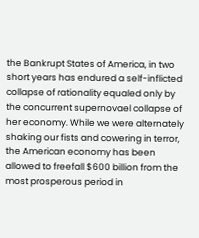the Bankrupt States of America, in two short years has endured a self-inflicted collapse of rationality equaled only by the concurrent supernovael collapse of her economy. While we were alternately shaking our fists and cowering in terror, the American economy has been allowed to freefall $600 billion from the most prosperous period in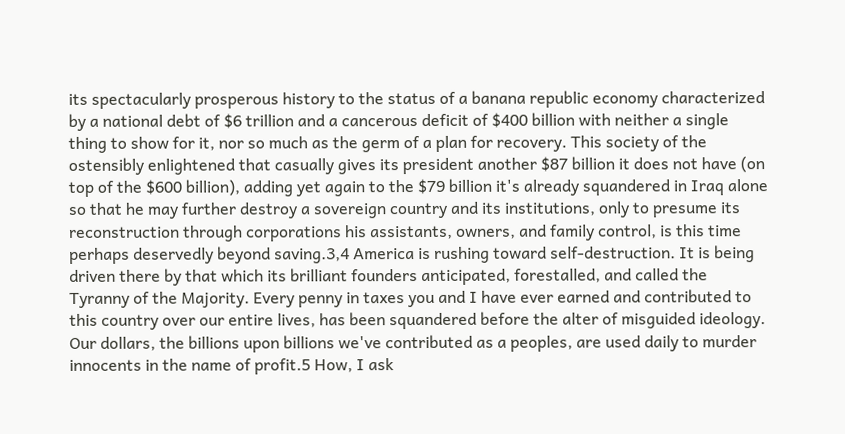its spectacularly prosperous history to the status of a banana republic economy characterized by a national debt of $6 trillion and a cancerous deficit of $400 billion with neither a single thing to show for it, nor so much as the germ of a plan for recovery. This society of the ostensibly enlightened that casually gives its president another $87 billion it does not have (on top of the $600 billion), adding yet again to the $79 billion it's already squandered in Iraq alone so that he may further destroy a sovereign country and its institutions, only to presume its reconstruction through corporations his assistants, owners, and family control, is this time perhaps deservedly beyond saving.3,4 America is rushing toward self-destruction. It is being driven there by that which its brilliant founders anticipated, forestalled, and called the Tyranny of the Majority. Every penny in taxes you and I have ever earned and contributed to this country over our entire lives, has been squandered before the alter of misguided ideology. Our dollars, the billions upon billions we've contributed as a peoples, are used daily to murder innocents in the name of profit.5 How, I ask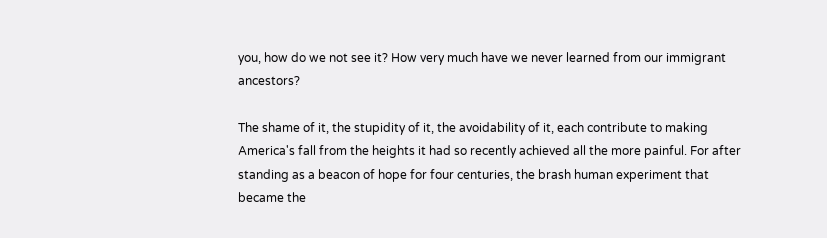you, how do we not see it? How very much have we never learned from our immigrant ancestors?

The shame of it, the stupidity of it, the avoidability of it, each contribute to making America's fall from the heights it had so recently achieved all the more painful. For after standing as a beacon of hope for four centuries, the brash human experiment that became the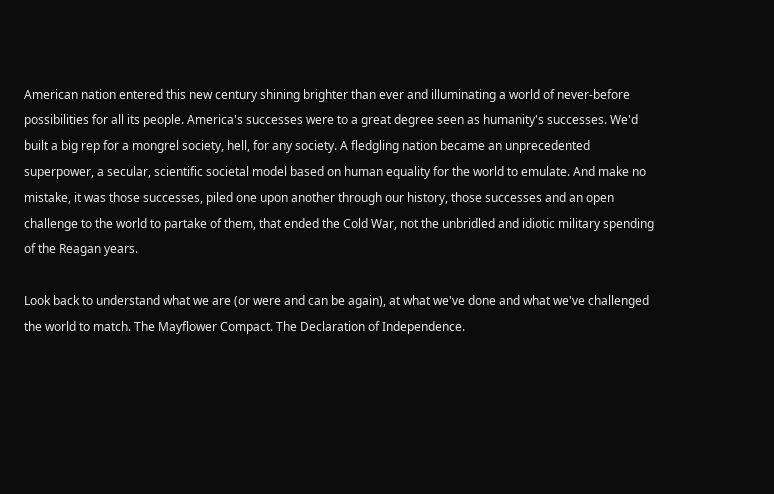American nation entered this new century shining brighter than ever and illuminating a world of never-before possibilities for all its people. America's successes were to a great degree seen as humanity's successes. We'd built a big rep for a mongrel society, hell, for any society. A fledgling nation became an unprecedented superpower, a secular, scientific societal model based on human equality for the world to emulate. And make no mistake, it was those successes, piled one upon another through our history, those successes and an open challenge to the world to partake of them, that ended the Cold War, not the unbridled and idiotic military spending of the Reagan years.

Look back to understand what we are (or were and can be again), at what we've done and what we've challenged the world to match. The Mayflower Compact. The Declaration of Independence.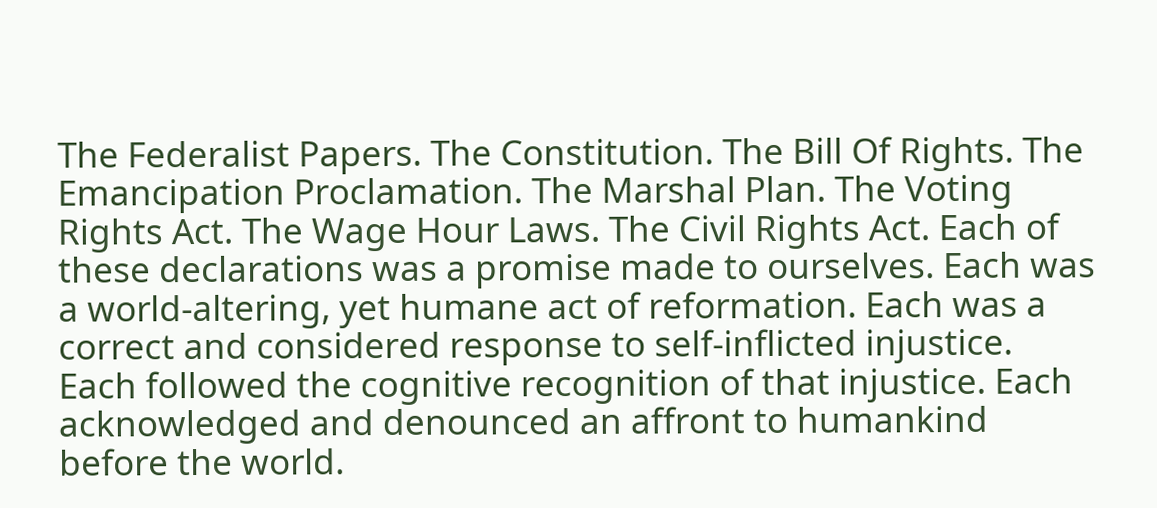The Federalist Papers. The Constitution. The Bill Of Rights. The Emancipation Proclamation. The Marshal Plan. The Voting Rights Act. The Wage Hour Laws. The Civil Rights Act. Each of these declarations was a promise made to ourselves. Each was a world-altering, yet humane act of reformation. Each was a correct and considered response to self-inflicted injustice. Each followed the cognitive recognition of that injustice. Each acknowledged and denounced an affront to humankind before the world.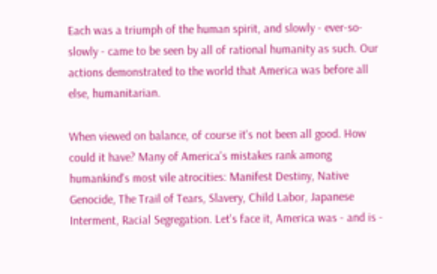Each was a triumph of the human spirit, and slowly - ever-so-slowly - came to be seen by all of rational humanity as such. Our actions demonstrated to the world that America was before all else, humanitarian.

When viewed on balance, of course it's not been all good. How could it have? Many of America's mistakes rank among humankind's most vile atrocities: Manifest Destiny, Native Genocide, The Trail of Tears, Slavery, Child Labor, Japanese Interment, Racial Segregation. Let's face it, America was - and is -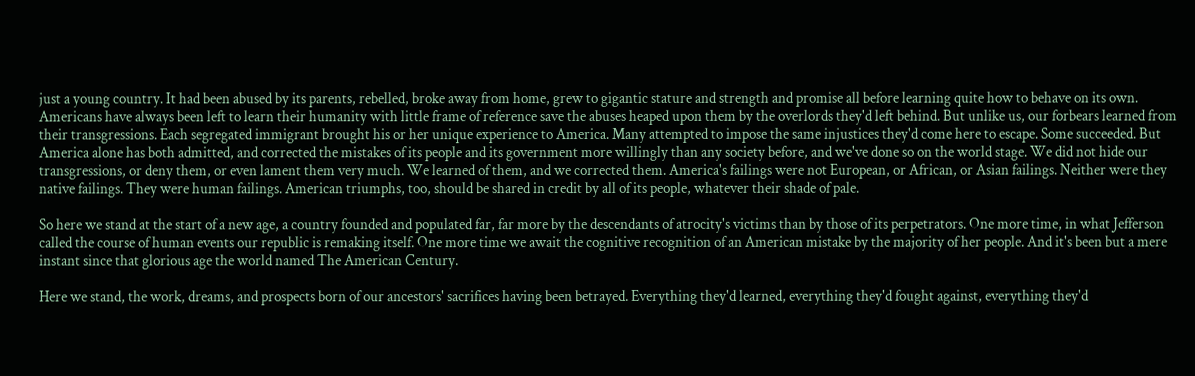just a young country. It had been abused by its parents, rebelled, broke away from home, grew to gigantic stature and strength and promise all before learning quite how to behave on its own. Americans have always been left to learn their humanity with little frame of reference save the abuses heaped upon them by the overlords they'd left behind. But unlike us, our forbears learned from their transgressions. Each segregated immigrant brought his or her unique experience to America. Many attempted to impose the same injustices they'd come here to escape. Some succeeded. But America alone has both admitted, and corrected the mistakes of its people and its government more willingly than any society before, and we've done so on the world stage. We did not hide our transgressions, or deny them, or even lament them very much. We learned of them, and we corrected them. America's failings were not European, or African, or Asian failings. Neither were they native failings. They were human failings. American triumphs, too, should be shared in credit by all of its people, whatever their shade of pale.

So here we stand at the start of a new age, a country founded and populated far, far more by the descendants of atrocity's victims than by those of its perpetrators. One more time, in what Jefferson called the course of human events our republic is remaking itself. One more time we await the cognitive recognition of an American mistake by the majority of her people. And it's been but a mere instant since that glorious age the world named The American Century.

Here we stand, the work, dreams, and prospects born of our ancestors' sacrifices having been betrayed. Everything they'd learned, everything they'd fought against, everything they'd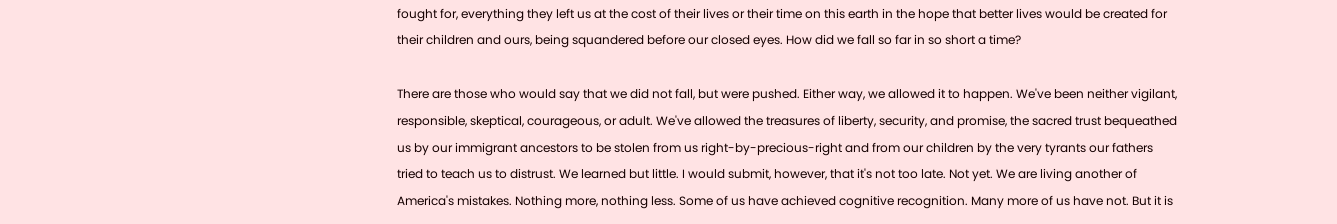fought for, everything they left us at the cost of their lives or their time on this earth in the hope that better lives would be created for their children and ours, being squandered before our closed eyes. How did we fall so far in so short a time?

There are those who would say that we did not fall, but were pushed. Either way, we allowed it to happen. We've been neither vigilant, responsible, skeptical, courageous, or adult. We've allowed the treasures of liberty, security, and promise, the sacred trust bequeathed us by our immigrant ancestors to be stolen from us right-by-precious-right and from our children by the very tyrants our fathers tried to teach us to distrust. We learned but little. I would submit, however, that it's not too late. Not yet. We are living another of America's mistakes. Nothing more, nothing less. Some of us have achieved cognitive recognition. Many more of us have not. But it is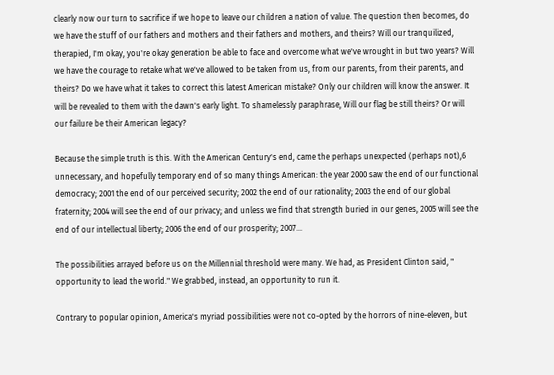clearly now our turn to sacrifice if we hope to leave our children a nation of value. The question then becomes, do we have the stuff of our fathers and mothers and their fathers and mothers, and theirs? Will our tranquilized, therapied, I'm okay, you're okay generation be able to face and overcome what we've wrought in but two years? Will we have the courage to retake what we've allowed to be taken from us, from our parents, from their parents, and theirs? Do we have what it takes to correct this latest American mistake? Only our children will know the answer. It will be revealed to them with the dawn's early light. To shamelessly paraphrase, Will our flag be still theirs? Or will our failure be their American legacy?

Because the simple truth is this. With the American Century's end, came the perhaps unexpected (perhaps not),6 unnecessary, and hopefully temporary end of so many things American: the year 2000 saw the end of our functional democracy; 2001 the end of our perceived security; 2002 the end of our rationality; 2003 the end of our global fraternity; 2004 will see the end of our privacy; and unless we find that strength buried in our genes, 2005 will see the end of our intellectual liberty; 2006 the end of our prosperity; 2007…

The possibilities arrayed before us on the Millennial threshold were many. We had, as President Clinton said, " opportunity to lead the world." We grabbed, instead, an opportunity to run it.

Contrary to popular opinion, America's myriad possibilities were not co-opted by the horrors of nine-eleven, but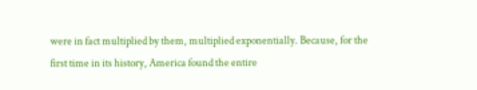were in fact multiplied by them, multiplied exponentially. Because, for the first time in its history, America found the entire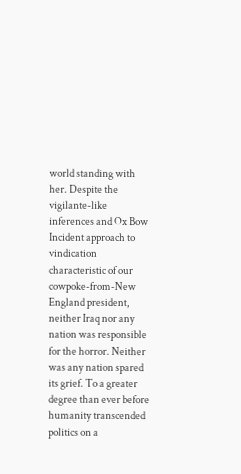world standing with her. Despite the vigilante-like inferences and Ox Bow Incident approach to vindication characteristic of our cowpoke-from-New England president, neither Iraq nor any nation was responsible for the horror. Neither was any nation spared its grief. To a greater degree than ever before humanity transcended politics on a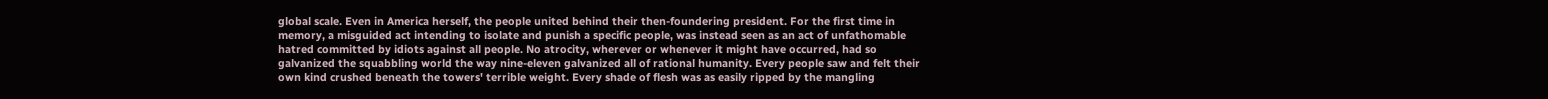global scale. Even in America herself, the people united behind their then-foundering president. For the first time in memory, a misguided act intending to isolate and punish a specific people, was instead seen as an act of unfathomable hatred committed by idiots against all people. No atrocity, wherever or whenever it might have occurred, had so galvanized the squabbling world the way nine-eleven galvanized all of rational humanity. Every people saw and felt their own kind crushed beneath the towers' terrible weight. Every shade of flesh was as easily ripped by the mangling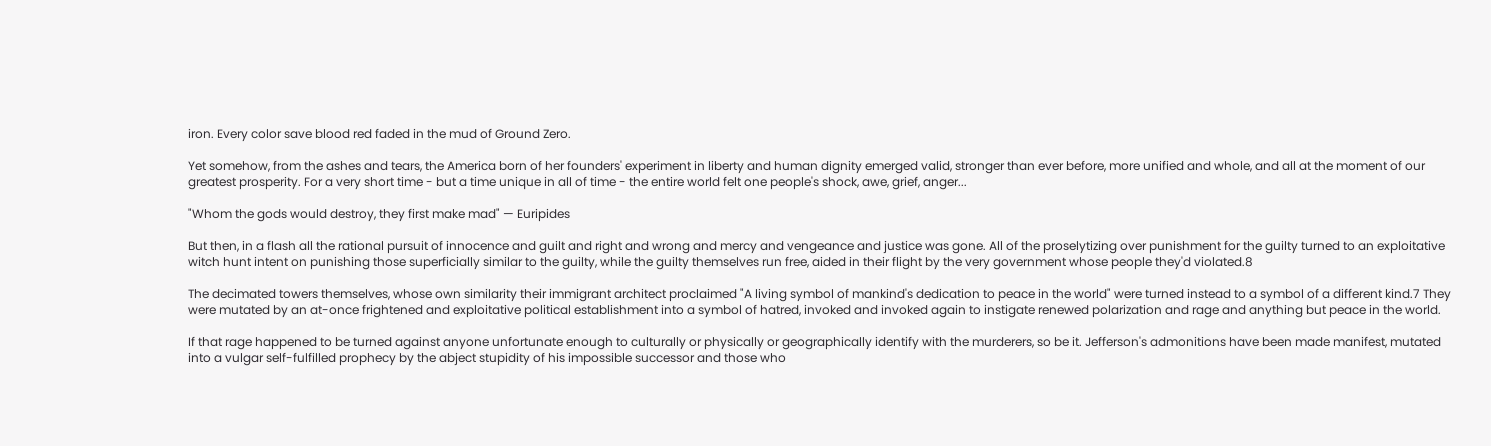iron. Every color save blood red faded in the mud of Ground Zero.

Yet somehow, from the ashes and tears, the America born of her founders' experiment in liberty and human dignity emerged valid, stronger than ever before, more unified and whole, and all at the moment of our greatest prosperity. For a very short time - but a time unique in all of time - the entire world felt one people's shock, awe, grief, anger...

"Whom the gods would destroy, they first make mad" — Euripides

But then, in a flash all the rational pursuit of innocence and guilt and right and wrong and mercy and vengeance and justice was gone. All of the proselytizing over punishment for the guilty turned to an exploitative witch hunt intent on punishing those superficially similar to the guilty, while the guilty themselves run free, aided in their flight by the very government whose people they'd violated.8

The decimated towers themselves, whose own similarity their immigrant architect proclaimed "A living symbol of mankind's dedication to peace in the world" were turned instead to a symbol of a different kind.7 They were mutated by an at-once frightened and exploitative political establishment into a symbol of hatred, invoked and invoked again to instigate renewed polarization and rage and anything but peace in the world.

If that rage happened to be turned against anyone unfortunate enough to culturally or physically or geographically identify with the murderers, so be it. Jefferson's admonitions have been made manifest, mutated into a vulgar self-fulfilled prophecy by the abject stupidity of his impossible successor and those who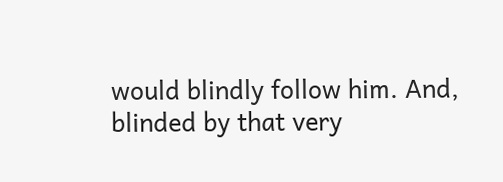would blindly follow him. And, blinded by that very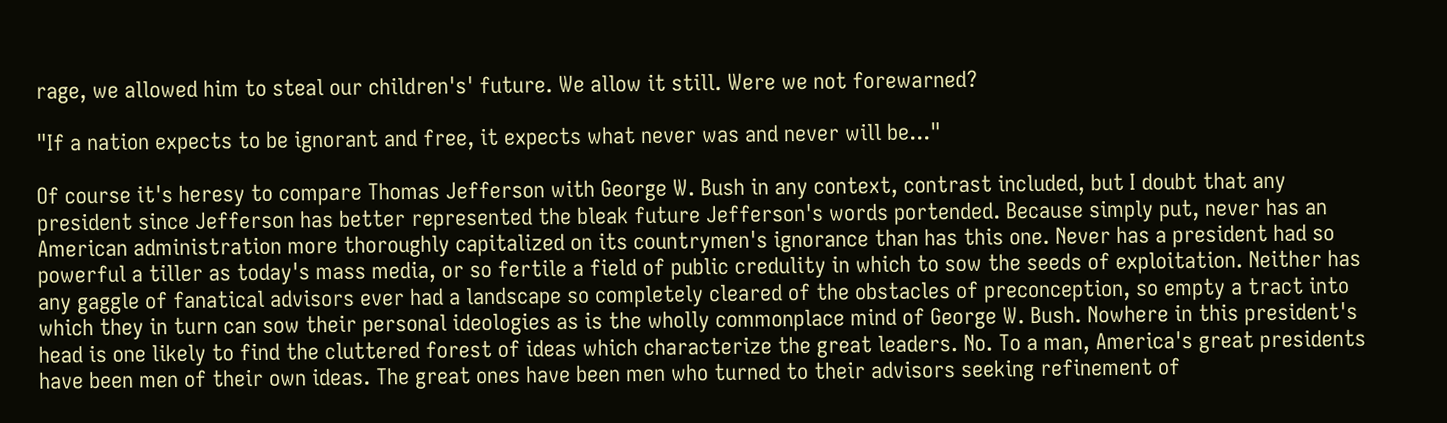rage, we allowed him to steal our children's' future. We allow it still. Were we not forewarned?

"If a nation expects to be ignorant and free, it expects what never was and never will be..."

Of course it's heresy to compare Thomas Jefferson with George W. Bush in any context, contrast included, but I doubt that any president since Jefferson has better represented the bleak future Jefferson's words portended. Because simply put, never has an American administration more thoroughly capitalized on its countrymen's ignorance than has this one. Never has a president had so powerful a tiller as today's mass media, or so fertile a field of public credulity in which to sow the seeds of exploitation. Neither has any gaggle of fanatical advisors ever had a landscape so completely cleared of the obstacles of preconception, so empty a tract into which they in turn can sow their personal ideologies as is the wholly commonplace mind of George W. Bush. Nowhere in this president's head is one likely to find the cluttered forest of ideas which characterize the great leaders. No. To a man, America's great presidents have been men of their own ideas. The great ones have been men who turned to their advisors seeking refinement of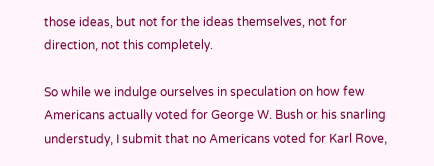those ideas, but not for the ideas themselves, not for direction, not this completely.

So while we indulge ourselves in speculation on how few Americans actually voted for George W. Bush or his snarling understudy, I submit that no Americans voted for Karl Rove,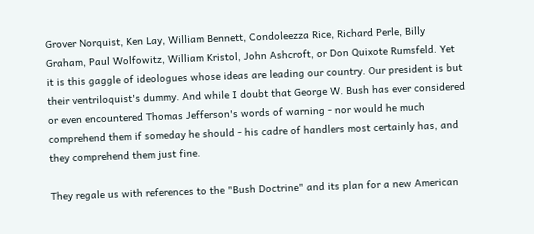Grover Norquist, Ken Lay, William Bennett, Condoleezza Rice, Richard Perle, Billy Graham, Paul Wolfowitz, William Kristol, John Ashcroft, or Don Quixote Rumsfeld. Yet it is this gaggle of ideologues whose ideas are leading our country. Our president is but their ventriloquist's dummy. And while I doubt that George W. Bush has ever considered or even encountered Thomas Jefferson's words of warning - nor would he much comprehend them if someday he should - his cadre of handlers most certainly has, and they comprehend them just fine.

They regale us with references to the "Bush Doctrine" and its plan for a new American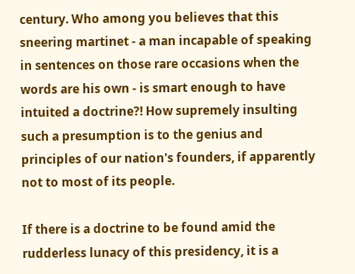century. Who among you believes that this sneering martinet - a man incapable of speaking in sentences on those rare occasions when the words are his own - is smart enough to have intuited a doctrine?! How supremely insulting such a presumption is to the genius and principles of our nation's founders, if apparently not to most of its people.

If there is a doctrine to be found amid the rudderless lunacy of this presidency, it is a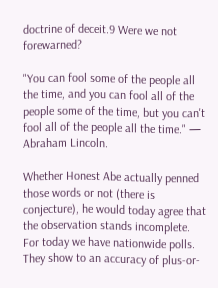doctrine of deceit.9 Were we not forewarned?

"You can fool some of the people all the time, and you can fool all of the people some of the time, but you can't fool all of the people all the time." — Abraham Lincoln.

Whether Honest Abe actually penned those words or not (there is conjecture), he would today agree that the observation stands incomplete. For today we have nationwide polls. They show to an accuracy of plus-or-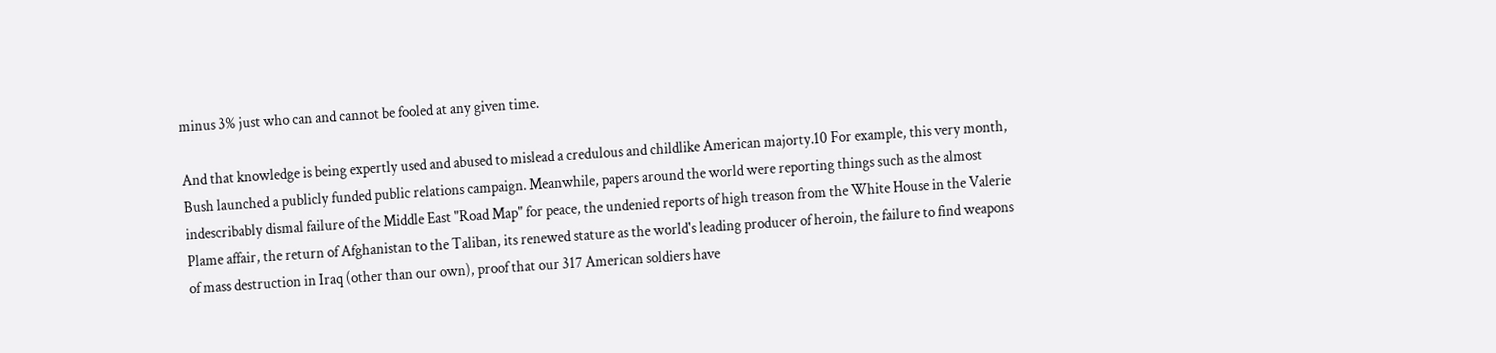minus 3% just who can and cannot be fooled at any given time.

And that knowledge is being expertly used and abused to mislead a credulous and childlike American majorty.10 For example, this very month, Bush launched a publicly funded public relations campaign. Meanwhile, papers around the world were reporting things such as the almost indescribably dismal failure of the Middle East "Road Map" for peace, the undenied reports of high treason from the White House in the Valerie Plame affair, the return of Afghanistan to the Taliban, its renewed stature as the world's leading producer of heroin, the failure to find weapons of mass destruction in Iraq (other than our own), proof that our 317 American soldiers have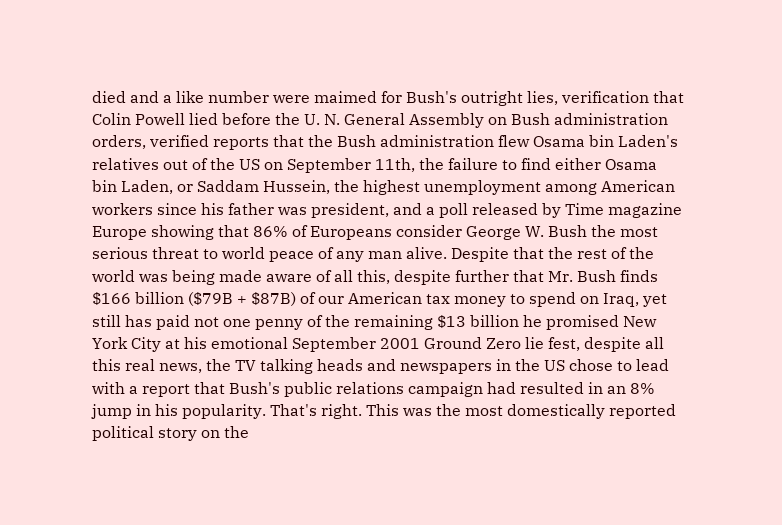died and a like number were maimed for Bush's outright lies, verification that Colin Powell lied before the U. N. General Assembly on Bush administration orders, verified reports that the Bush administration flew Osama bin Laden's relatives out of the US on September 11th, the failure to find either Osama bin Laden, or Saddam Hussein, the highest unemployment among American workers since his father was president, and a poll released by Time magazine Europe showing that 86% of Europeans consider George W. Bush the most serious threat to world peace of any man alive. Despite that the rest of the world was being made aware of all this, despite further that Mr. Bush finds $166 billion ($79B + $87B) of our American tax money to spend on Iraq, yet still has paid not one penny of the remaining $13 billion he promised New York City at his emotional September 2001 Ground Zero lie fest, despite all this real news, the TV talking heads and newspapers in the US chose to lead with a report that Bush's public relations campaign had resulted in an 8% jump in his popularity. That's right. This was the most domestically reported political story on the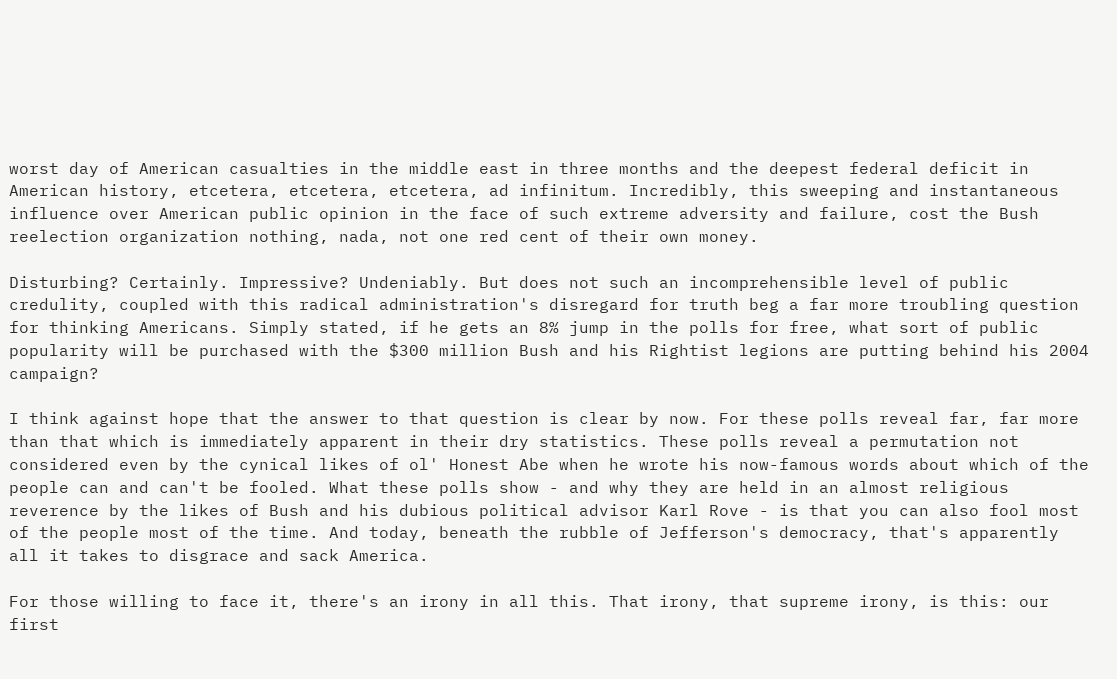worst day of American casualties in the middle east in three months and the deepest federal deficit in American history, etcetera, etcetera, etcetera, ad infinitum. Incredibly, this sweeping and instantaneous influence over American public opinion in the face of such extreme adversity and failure, cost the Bush reelection organization nothing, nada, not one red cent of their own money.

Disturbing? Certainly. Impressive? Undeniably. But does not such an incomprehensible level of public credulity, coupled with this radical administration's disregard for truth beg a far more troubling question for thinking Americans. Simply stated, if he gets an 8% jump in the polls for free, what sort of public popularity will be purchased with the $300 million Bush and his Rightist legions are putting behind his 2004 campaign?

I think against hope that the answer to that question is clear by now. For these polls reveal far, far more than that which is immediately apparent in their dry statistics. These polls reveal a permutation not considered even by the cynical likes of ol' Honest Abe when he wrote his now-famous words about which of the people can and can't be fooled. What these polls show - and why they are held in an almost religious reverence by the likes of Bush and his dubious political advisor Karl Rove - is that you can also fool most of the people most of the time. And today, beneath the rubble of Jefferson's democracy, that's apparently all it takes to disgrace and sack America.

For those willing to face it, there's an irony in all this. That irony, that supreme irony, is this: our first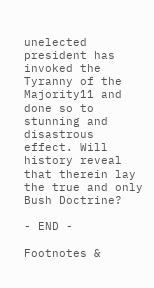unelected president has invoked the Tyranny of the Majority11 and done so to stunning and disastrous effect. Will history reveal that therein lay the true and only Bush Doctrine?

- END -

Footnotes &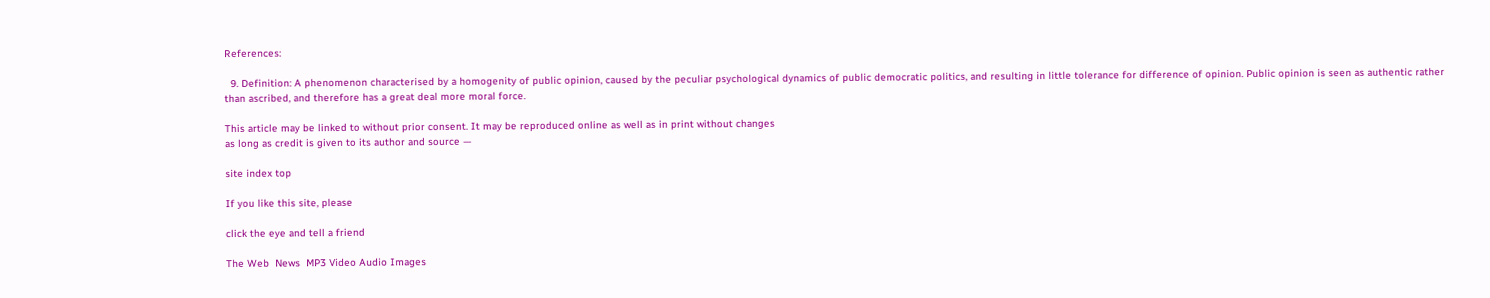References:

  9. Definition: A phenomenon characterised by a homogenity of public opinion, caused by the peculiar psychological dynamics of public democratic politics, and resulting in little tolerance for difference of opinion. Public opinion is seen as authentic rather than ascribed, and therefore has a great deal more moral force.

This article may be linked to without prior consent. It may be reproduced online as well as in print without changes
as long as credit is given to its author and source —

site index top

If you like this site, please

click the eye and tell a friend

The Web  News  MP3 Video Audio Images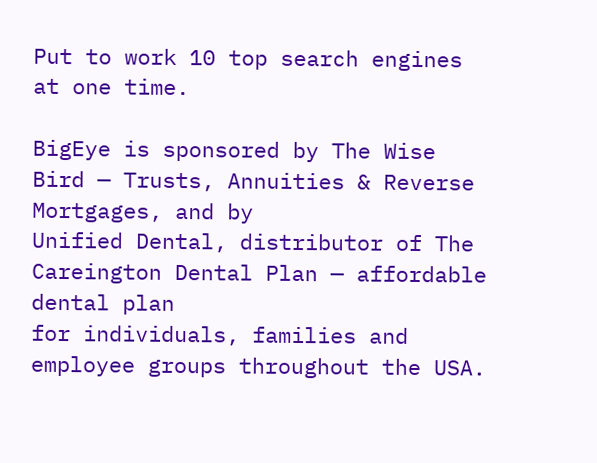Put to work 10 top search engines at one time.

BigEye is sponsored by The Wise Bird — Trusts, Annuities & Reverse Mortgages, and by
Unified Dental, distributor of The Careington Dental Plan — affordable dental plan
for individuals, families and employee groups throughout the USA.